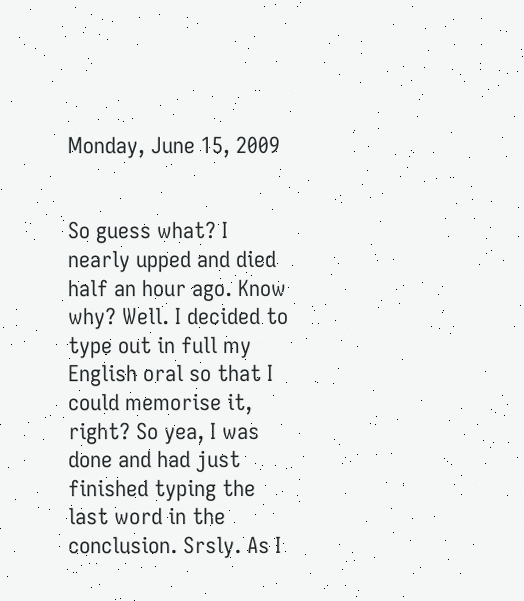Monday, June 15, 2009


So guess what? I nearly upped and died half an hour ago. Know why? Well. I decided to type out in full my English oral so that I could memorise it, right? So yea, I was done and had just finished typing the last word in the conclusion. Srsly. As I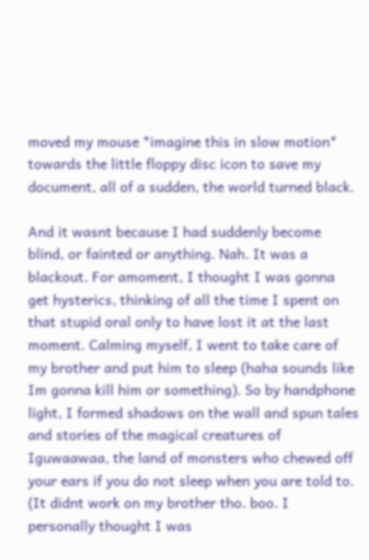moved my mouse *imagine this in slow motion* towards the little floppy disc icon to save my document, all of a sudden, the world turned black.

And it wasnt because I had suddenly become blind, or fainted or anything. Nah. It was a blackout. For amoment, I thought I was gonna get hysterics, thinking of all the time I spent on that stupid oral only to have lost it at the last moment. Calming myself, I went to take care of my brother and put him to sleep (haha sounds like Im gonna kill him or something). So by handphone light, I formed shadows on the wall and spun tales and stories of the magical creatures of Iguwaawaa, the land of monsters who chewed off your ears if you do not sleep when you are told to. (It didnt work on my brother tho. boo. I personally thought I was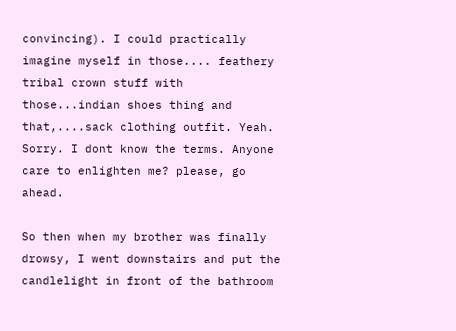convincing). I could practically imagine myself in those.... feathery tribal crown stuff with those...indian shoes thing and that,....sack clothing outfit. Yeah. Sorry. I dont know the terms. Anyone care to enlighten me? please, go ahead.

So then when my brother was finally drowsy, I went downstairs and put the candlelight in front of the bathroom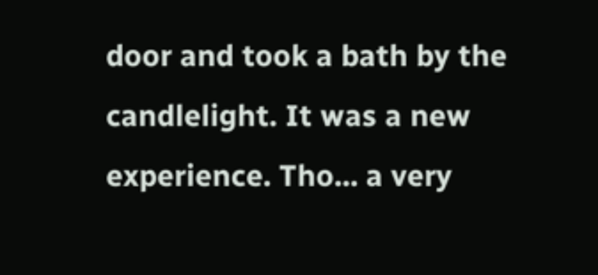door and took a bath by the candlelight. It was a new experience. Tho... a very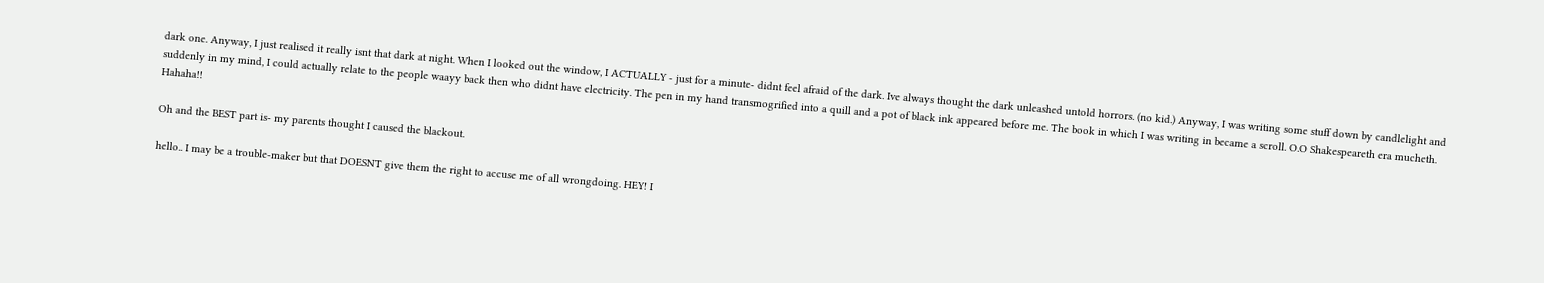dark one. Anyway, I just realised it really isnt that dark at night. When I looked out the window, I ACTUALLY - just for a minute- didnt feel afraid of the dark. Ive always thought the dark unleashed untold horrors. (no kid.) Anyway, I was writing some stuff down by candlelight and suddenly in my mind, I could actually relate to the people waayy back then who didnt have electricity. The pen in my hand transmogrified into a quill and a pot of black ink appeared before me. The book in which I was writing in became a scroll. O.O Shakespeareth era mucheth. Hahaha!!

Oh and the BEST part is- my parents thought I caused the blackout.

hello.. I may be a trouble-maker but that DOESNT give them the right to accuse me of all wrongdoing. HEY! I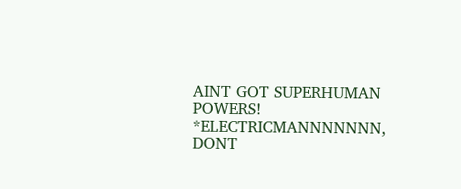AINT GOT SUPERHUMAN POWERS!
*ELECTRICMANNNNNNN, DONT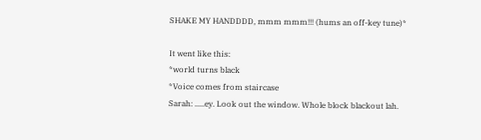SHAKE MY HANDDDD, mmm mmm!!! (hums an off-key tune)*

It went like this:
*world turns black
*Voice comes from staircase
Sarah: .....ey. Look out the window. Whole block blackout lah.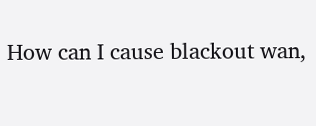How can I cause blackout wan,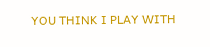YOU THINK I PLAY WITH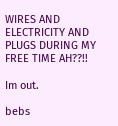WIRES AND ELECTRICITY AND PLUGS DURING MY FREE TIME AH??!!

Im out.

bebs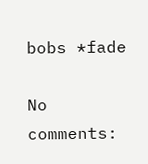bobs *fade

No comments: